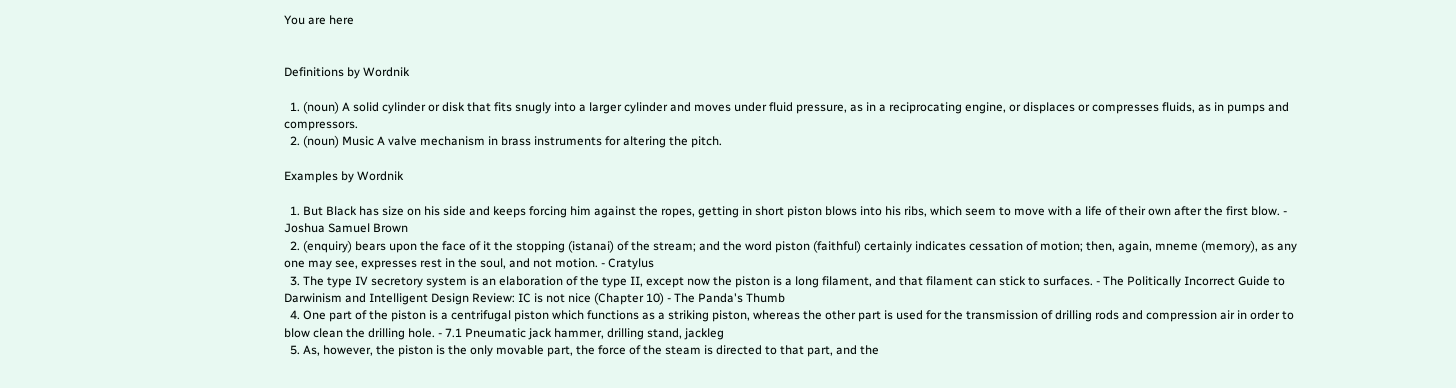You are here


Definitions by Wordnik

  1. (noun) A solid cylinder or disk that fits snugly into a larger cylinder and moves under fluid pressure, as in a reciprocating engine, or displaces or compresses fluids, as in pumps and compressors.
  2. (noun) Music A valve mechanism in brass instruments for altering the pitch.

Examples by Wordnik

  1. But Black has size on his side and keeps forcing him against the ropes, getting in short piston blows into his ribs, which seem to move with a life of their own after the first blow. - Joshua Samuel Brown
  2. (enquiry) bears upon the face of it the stopping (istanai) of the stream; and the word piston (faithful) certainly indicates cessation of motion; then, again, mneme (memory), as any one may see, expresses rest in the soul, and not motion. - Cratylus
  3. The type IV secretory system is an elaboration of the type II, except now the piston is a long filament, and that filament can stick to surfaces. - The Politically Incorrect Guide to Darwinism and Intelligent Design Review: IC is not nice (Chapter 10) - The Panda's Thumb
  4. One part of the piston is a centrifugal piston which functions as a striking piston, whereas the other part is used for the transmission of drilling rods and compression air in order to blow clean the drilling hole. - 7.1 Pneumatic jack hammer, drilling stand, jackleg
  5. As, however, the piston is the only movable part, the force of the steam is directed to that part, and the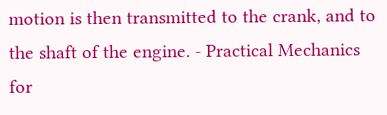motion is then transmitted to the crank, and to the shaft of the engine. - Practical Mechanics for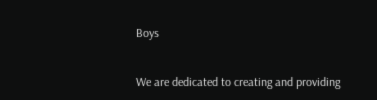Boys


We are dedicated to creating and providing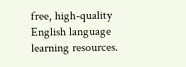free, high-quality English language learning resources.